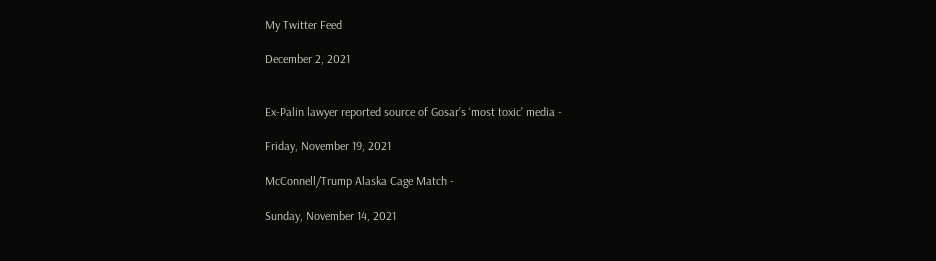My Twitter Feed

December 2, 2021


Ex-Palin lawyer reported source of Gosar’s ‘most toxic’ media -

Friday, November 19, 2021

McConnell/Trump Alaska Cage Match -

Sunday, November 14, 2021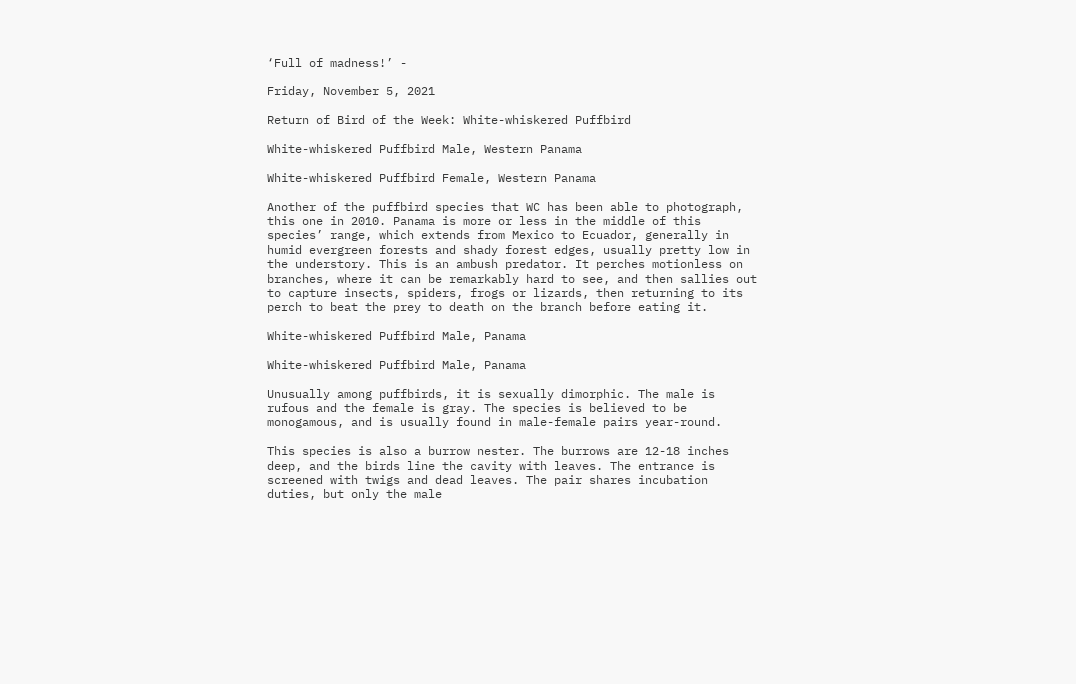‘Full of madness!’ -

Friday, November 5, 2021

Return of Bird of the Week: White-whiskered Puffbird

White-whiskered Puffbird Male, Western Panama

White-whiskered Puffbird Female, Western Panama

Another of the puffbird species that WC has been able to photograph, this one in 2010. Panama is more or less in the middle of this species’ range, which extends from Mexico to Ecuador, generally in humid evergreen forests and shady forest edges, usually pretty low in the understory. This is an ambush predator. It perches motionless on branches, where it can be remarkably hard to see, and then sallies out to capture insects, spiders, frogs or lizards, then returning to its perch to beat the prey to death on the branch before eating it.

White-whiskered Puffbird Male, Panama

White-whiskered Puffbird Male, Panama

Unusually among puffbirds, it is sexually dimorphic. The male is rufous and the female is gray. The species is believed to be monogamous, and is usually found in male-female pairs year-round.

This species is also a burrow nester. The burrows are 12-18 inches deep, and the birds line the cavity with leaves. The entrance is screened with twigs and dead leaves. The pair shares incubation duties, but only the male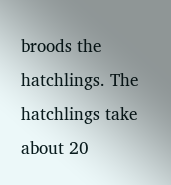broods the hatchlings. The hatchlings take about 20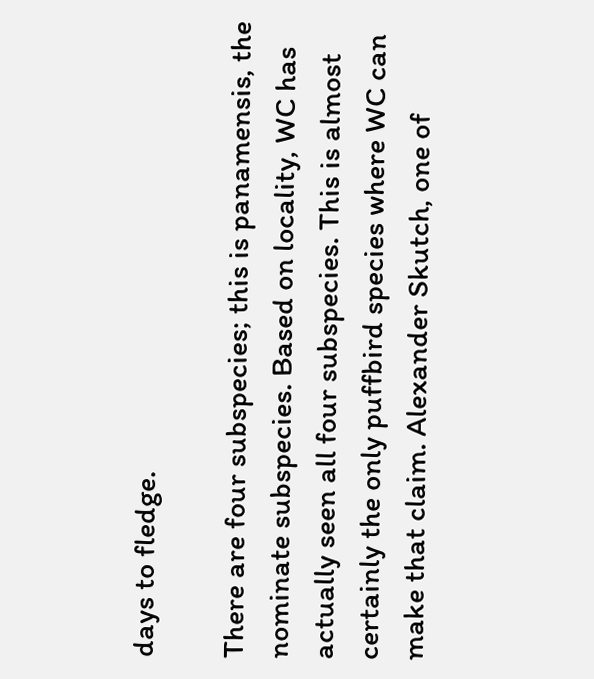days to fledge.

There are four subspecies; this is panamensis, the nominate subspecies. Based on locality, WC has actually seen all four subspecies. This is almost certainly the only puffbird species where WC can make that claim. Alexander Skutch, one of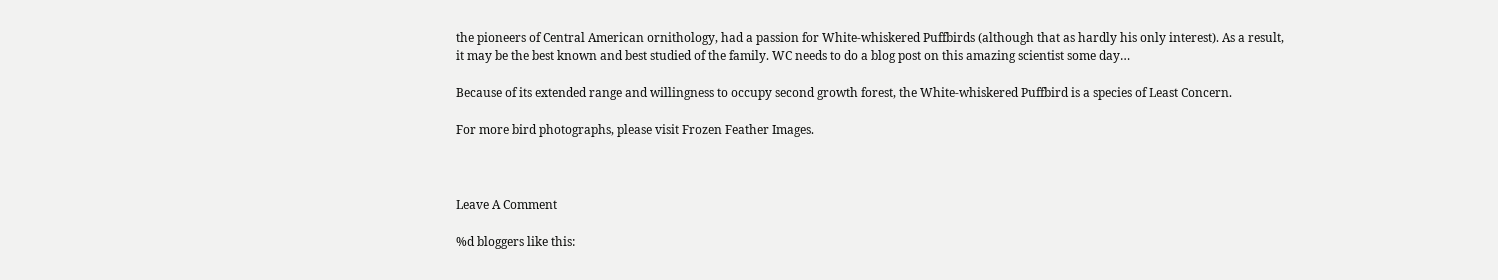the pioneers of Central American ornithology, had a passion for White-whiskered Puffbirds (although that as hardly his only interest). As a result, it may be the best known and best studied of the family. WC needs to do a blog post on this amazing scientist some day…

Because of its extended range and willingness to occupy second growth forest, the White-whiskered Puffbird is a species of Least Concern.

For more bird photographs, please visit Frozen Feather Images.



Leave A Comment

%d bloggers like this: